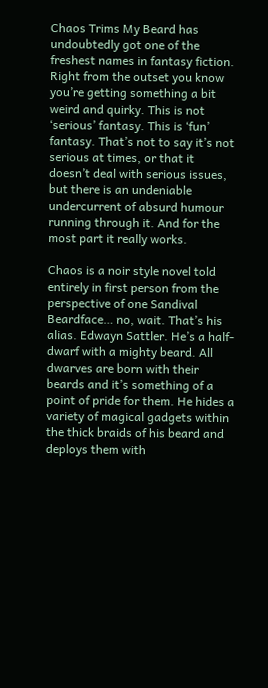Chaos Trims My Beard has undoubtedly got one of the freshest names in fantasy fiction. Right from the outset you know you’re getting something a bit weird and quirky. This is not ‘serious’ fantasy. This is ‘fun’ fantasy. That’s not to say it’s not serious at times, or that it doesn’t deal with serious issues, but there is an undeniable undercurrent of absurd humour running through it. And for the most part it really works.

Chaos is a noir style novel told entirely in first person from the perspective of one Sandival Beardface… no, wait. That’s his alias. Edwayn Sattler. He’s a half-dwarf with a mighty beard. All dwarves are born with their beards and it’s something of a point of pride for them. He hides a variety of magical gadgets within the thick braids of his beard and deploys them with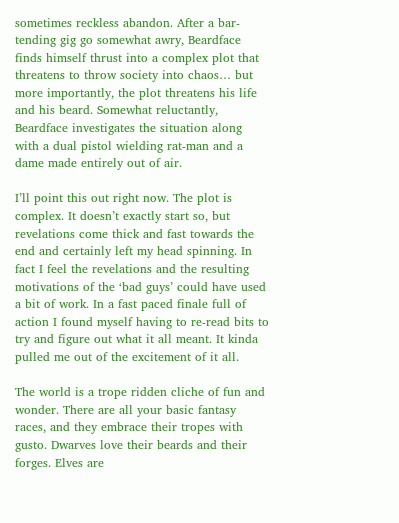sometimes reckless abandon. After a bar-tending gig go somewhat awry, Beardface finds himself thrust into a complex plot that threatens to throw society into chaos… but more importantly, the plot threatens his life and his beard. Somewhat reluctantly, Beardface investigates the situation along with a dual pistol wielding rat-man and a dame made entirely out of air.

I’ll point this out right now. The plot is complex. It doesn’t exactly start so, but revelations come thick and fast towards the end and certainly left my head spinning. In fact I feel the revelations and the resulting motivations of the ‘bad guys’ could have used a bit of work. In a fast paced finale full of action I found myself having to re-read bits to try and figure out what it all meant. It kinda pulled me out of the excitement of it all.

The world is a trope ridden cliche of fun and wonder. There are all your basic fantasy races, and they embrace their tropes with gusto. Dwarves love their beards and their forges. Elves are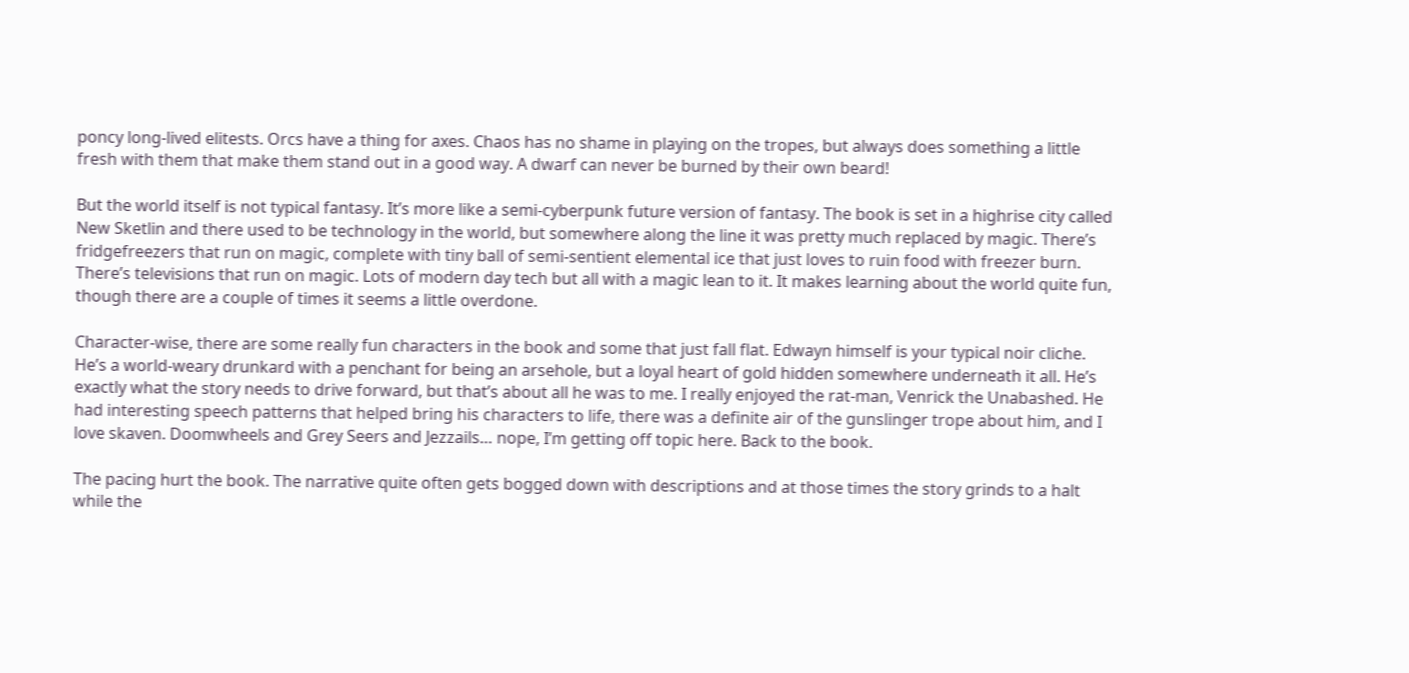poncy long-lived elitests. Orcs have a thing for axes. Chaos has no shame in playing on the tropes, but always does something a little fresh with them that make them stand out in a good way. A dwarf can never be burned by their own beard!

But the world itself is not typical fantasy. It’s more like a semi-cyberpunk future version of fantasy. The book is set in a highrise city called New Sketlin and there used to be technology in the world, but somewhere along the line it was pretty much replaced by magic. There’s fridgefreezers that run on magic, complete with tiny ball of semi-sentient elemental ice that just loves to ruin food with freezer burn. There’s televisions that run on magic. Lots of modern day tech but all with a magic lean to it. It makes learning about the world quite fun, though there are a couple of times it seems a little overdone.

Character-wise, there are some really fun characters in the book and some that just fall flat. Edwayn himself is your typical noir cliche. He’s a world-weary drunkard with a penchant for being an arsehole, but a loyal heart of gold hidden somewhere underneath it all. He’s exactly what the story needs to drive forward, but that’s about all he was to me. I really enjoyed the rat-man, Venrick the Unabashed. He had interesting speech patterns that helped bring his characters to life, there was a definite air of the gunslinger trope about him, and I love skaven. Doomwheels and Grey Seers and Jezzails… nope, I’m getting off topic here. Back to the book.

The pacing hurt the book. The narrative quite often gets bogged down with descriptions and at those times the story grinds to a halt while the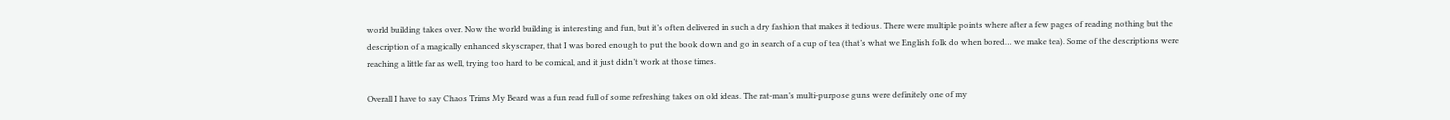world building takes over. Now the world building is interesting and fun, but it’s often delivered in such a dry fashion that makes it tedious. There were multiple points where after a few pages of reading nothing but the description of a magically enhanced skyscraper, that I was bored enough to put the book down and go in search of a cup of tea (that’s what we English folk do when bored… we make tea). Some of the descriptions were reaching a little far as well, trying too hard to be comical, and it just didn’t work at those times.

Overall I have to say Chaos Trims My Beard was a fun read full of some refreshing takes on old ideas. The rat-man’s multi-purpose guns were definitely one of my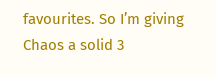favourites. So I’m giving Chaos a solid 3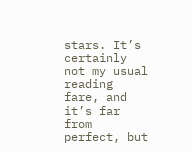stars. It’s certainly not my usual reading fare, and it’s far from perfect, but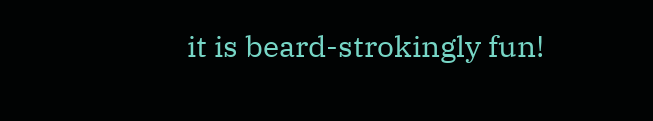it is beard-strokingly fun!